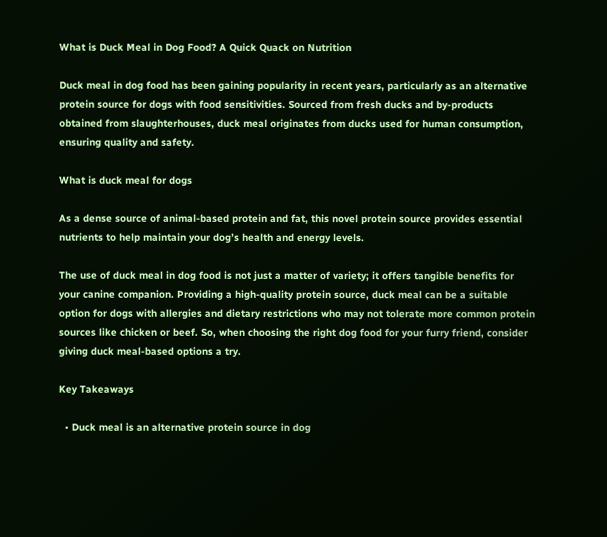What is Duck Meal in Dog Food? A Quick Quack on Nutrition

Duck meal in dog food has been gaining popularity in recent years, particularly as an alternative protein source for dogs with food sensitivities. Sourced from fresh ducks and by-products obtained from slaughterhouses, duck meal originates from ducks used for human consumption, ensuring quality and safety.

What is duck meal for dogs

As a dense source of animal-based protein and fat, this novel protein source provides essential nutrients to help maintain your dog’s health and energy levels.

The use of duck meal in dog food is not just a matter of variety; it offers tangible benefits for your canine companion. Providing a high-quality protein source, duck meal can be a suitable option for dogs with allergies and dietary restrictions who may not tolerate more common protein sources like chicken or beef. So, when choosing the right dog food for your furry friend, consider giving duck meal-based options a try.

Key Takeaways

  • Duck meal is an alternative protein source in dog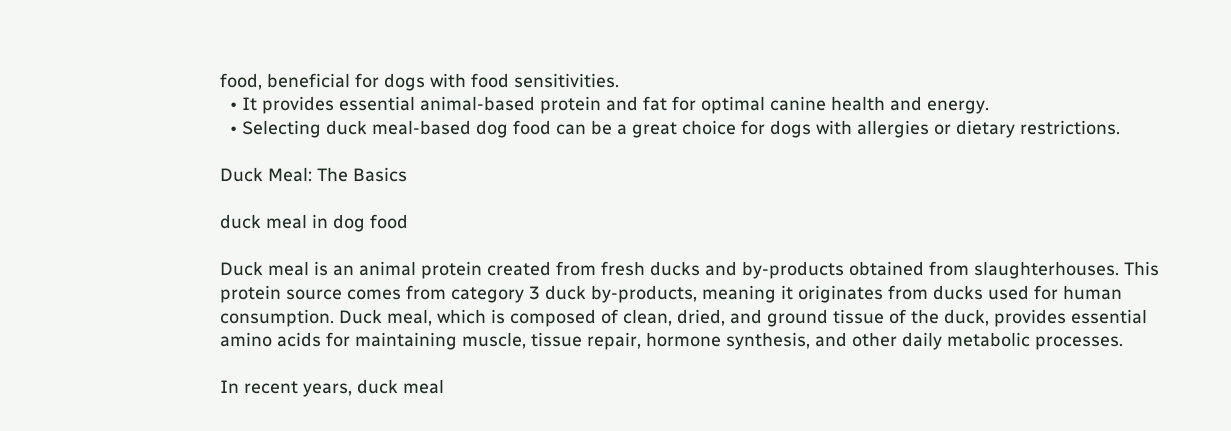food, beneficial for dogs with food sensitivities.
  • It provides essential animal-based protein and fat for optimal canine health and energy.
  • Selecting duck meal-based dog food can be a great choice for dogs with allergies or dietary restrictions.

Duck Meal: The Basics

duck meal in dog food

Duck meal is an animal protein created from fresh ducks and by-products obtained from slaughterhouses. This protein source comes from category 3 duck by-products, meaning it originates from ducks used for human consumption. Duck meal, which is composed of clean, dried, and ground tissue of the duck, provides essential amino acids for maintaining muscle, tissue repair, hormone synthesis, and other daily metabolic processes.

In recent years, duck meal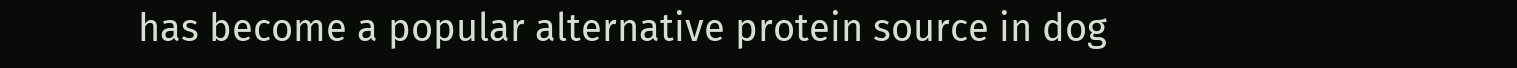has become a popular alternative protein source in dog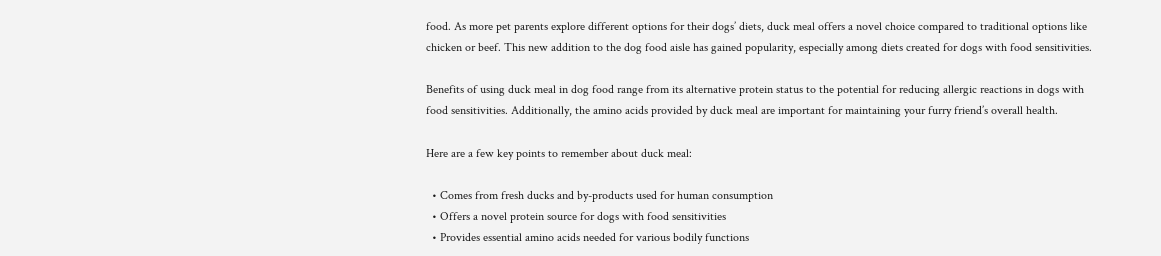food. As more pet parents explore different options for their dogs’ diets, duck meal offers a novel choice compared to traditional options like chicken or beef. This new addition to the dog food aisle has gained popularity, especially among diets created for dogs with food sensitivities.

Benefits of using duck meal in dog food range from its alternative protein status to the potential for reducing allergic reactions in dogs with food sensitivities. Additionally, the amino acids provided by duck meal are important for maintaining your furry friend’s overall health.

Here are a few key points to remember about duck meal:

  • Comes from fresh ducks and by-products used for human consumption
  • Offers a novel protein source for dogs with food sensitivities
  • Provides essential amino acids needed for various bodily functions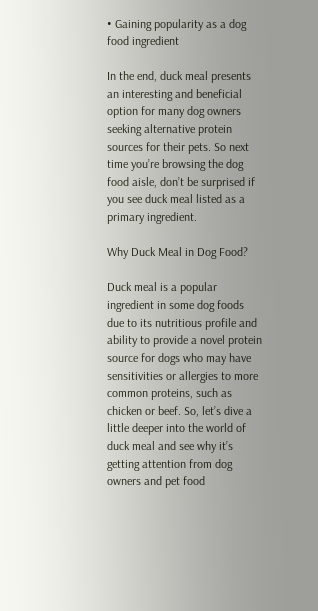• Gaining popularity as a dog food ingredient

In the end, duck meal presents an interesting and beneficial option for many dog owners seeking alternative protein sources for their pets. So next time you’re browsing the dog food aisle, don’t be surprised if you see duck meal listed as a primary ingredient.

Why Duck Meal in Dog Food?

Duck meal is a popular ingredient in some dog foods due to its nutritious profile and ability to provide a novel protein source for dogs who may have sensitivities or allergies to more common proteins, such as chicken or beef. So, let’s dive a little deeper into the world of duck meal and see why it’s getting attention from dog owners and pet food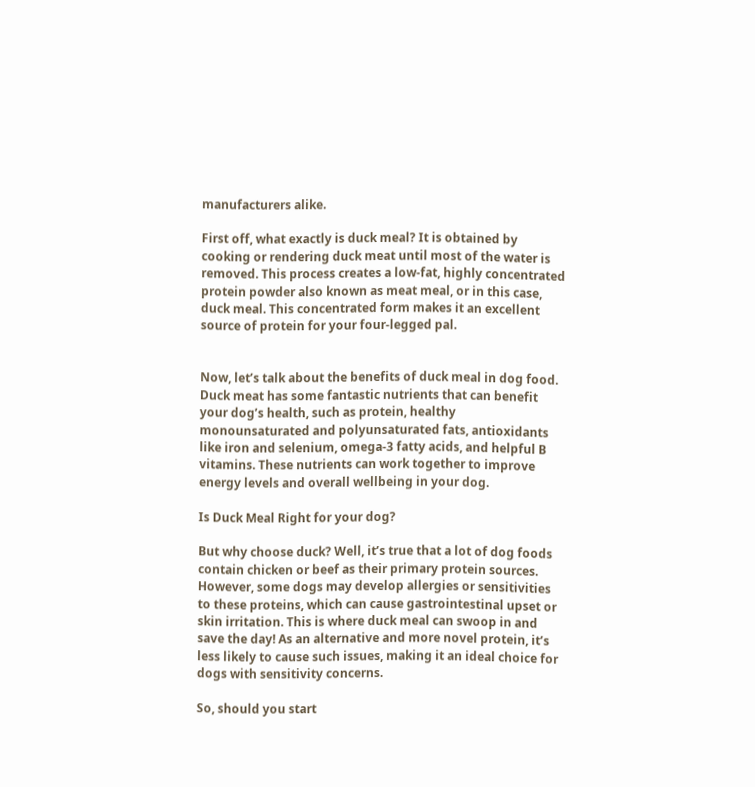manufacturers alike.

First off, what exactly is duck meal? It is obtained by cooking or rendering duck meat until most of the water is removed. This process creates a low-fat, highly concentrated protein powder also known as meat meal, or in this case, duck meal. This concentrated form makes it an excellent source of protein for your four-legged pal.


Now, let’s talk about the benefits of duck meal in dog food. Duck meat has some fantastic nutrients that can benefit your dog’s health, such as protein, healthy monounsaturated and polyunsaturated fats, antioxidants like iron and selenium, omega-3 fatty acids, and helpful B vitamins. These nutrients can work together to improve energy levels and overall wellbeing in your dog.

Is Duck Meal Right for your dog?

But why choose duck? Well, it’s true that a lot of dog foods contain chicken or beef as their primary protein sources. However, some dogs may develop allergies or sensitivities to these proteins, which can cause gastrointestinal upset or skin irritation. This is where duck meal can swoop in and save the day! As an alternative and more novel protein, it’s less likely to cause such issues, making it an ideal choice for dogs with sensitivity concerns.

So, should you start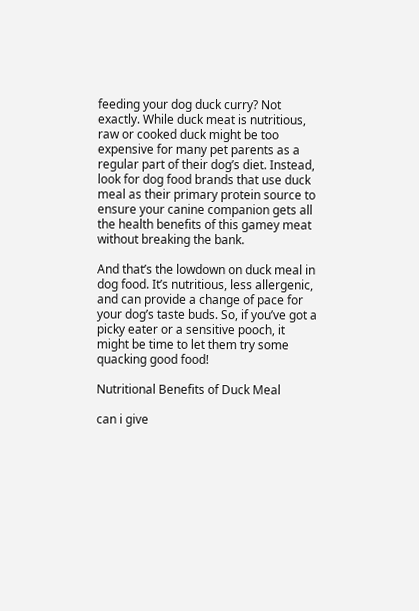feeding your dog duck curry? Not exactly. While duck meat is nutritious, raw or cooked duck might be too expensive for many pet parents as a regular part of their dog’s diet. Instead, look for dog food brands that use duck meal as their primary protein source to ensure your canine companion gets all the health benefits of this gamey meat without breaking the bank.

And that’s the lowdown on duck meal in dog food. It’s nutritious, less allergenic, and can provide a change of pace for your dog’s taste buds. So, if you’ve got a picky eater or a sensitive pooch, it might be time to let them try some quacking good food!

Nutritional Benefits of Duck Meal

can i give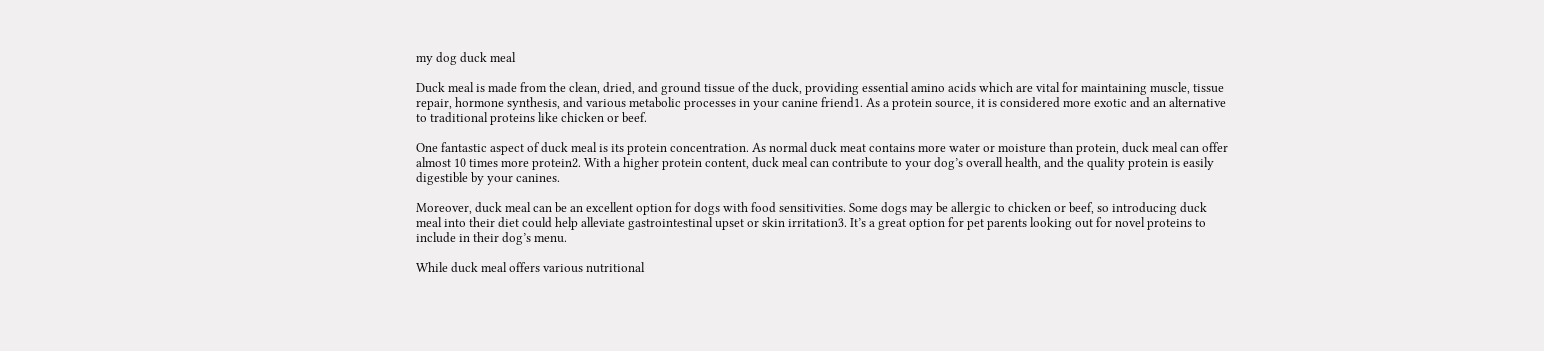my dog duck meal

Duck meal is made from the clean, dried, and ground tissue of the duck, providing essential amino acids which are vital for maintaining muscle, tissue repair, hormone synthesis, and various metabolic processes in your canine friend1. As a protein source, it is considered more exotic and an alternative to traditional proteins like chicken or beef.

One fantastic aspect of duck meal is its protein concentration. As normal duck meat contains more water or moisture than protein, duck meal can offer almost 10 times more protein2. With a higher protein content, duck meal can contribute to your dog’s overall health, and the quality protein is easily digestible by your canines.

Moreover, duck meal can be an excellent option for dogs with food sensitivities. Some dogs may be allergic to chicken or beef, so introducing duck meal into their diet could help alleviate gastrointestinal upset or skin irritation3. It’s a great option for pet parents looking out for novel proteins to include in their dog’s menu.

While duck meal offers various nutritional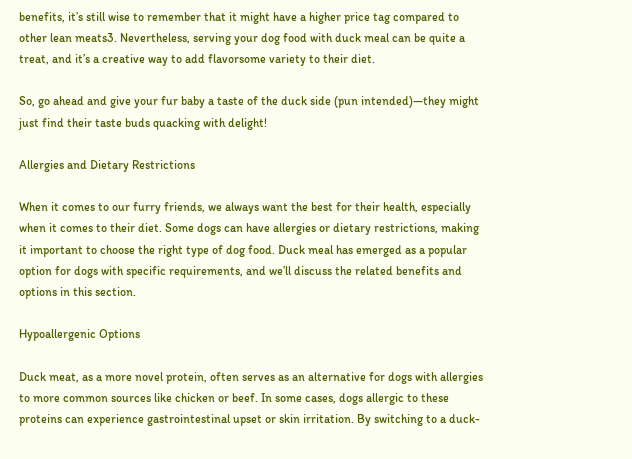benefits, it’s still wise to remember that it might have a higher price tag compared to other lean meats3. Nevertheless, serving your dog food with duck meal can be quite a treat, and it’s a creative way to add flavorsome variety to their diet.

So, go ahead and give your fur baby a taste of the duck side (pun intended)—they might just find their taste buds quacking with delight!

Allergies and Dietary Restrictions

When it comes to our furry friends, we always want the best for their health, especially when it comes to their diet. Some dogs can have allergies or dietary restrictions, making it important to choose the right type of dog food. Duck meal has emerged as a popular option for dogs with specific requirements, and we’ll discuss the related benefits and options in this section.

Hypoallergenic Options

Duck meat, as a more novel protein, often serves as an alternative for dogs with allergies to more common sources like chicken or beef. In some cases, dogs allergic to these proteins can experience gastrointestinal upset or skin irritation. By switching to a duck-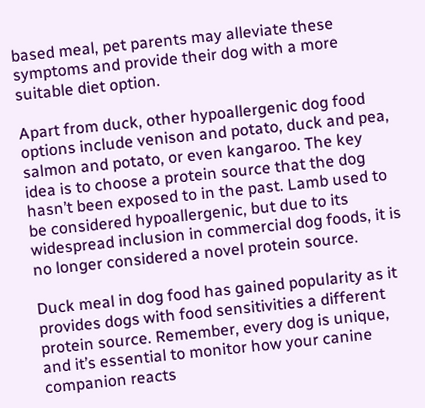based meal, pet parents may alleviate these symptoms and provide their dog with a more suitable diet option.

Apart from duck, other hypoallergenic dog food options include venison and potato, duck and pea, salmon and potato, or even kangaroo. The key idea is to choose a protein source that the dog hasn’t been exposed to in the past. Lamb used to be considered hypoallergenic, but due to its widespread inclusion in commercial dog foods, it is no longer considered a novel protein source.

Duck meal in dog food has gained popularity as it provides dogs with food sensitivities a different protein source. Remember, every dog is unique, and it’s essential to monitor how your canine companion reacts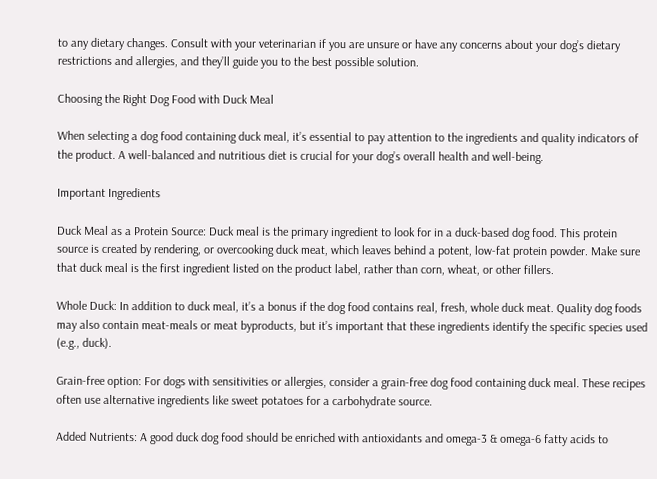to any dietary changes. Consult with your veterinarian if you are unsure or have any concerns about your dog’s dietary restrictions and allergies, and they’ll guide you to the best possible solution.

Choosing the Right Dog Food with Duck Meal

When selecting a dog food containing duck meal, it’s essential to pay attention to the ingredients and quality indicators of the product. A well-balanced and nutritious diet is crucial for your dog’s overall health and well-being.

Important Ingredients

Duck Meal as a Protein Source: Duck meal is the primary ingredient to look for in a duck-based dog food. This protein source is created by rendering, or overcooking duck meat, which leaves behind a potent, low-fat protein powder. Make sure that duck meal is the first ingredient listed on the product label, rather than corn, wheat, or other fillers.

Whole Duck: In addition to duck meal, it’s a bonus if the dog food contains real, fresh, whole duck meat. Quality dog foods may also contain meat-meals or meat byproducts, but it’s important that these ingredients identify the specific species used (e.g., duck).

Grain-free option: For dogs with sensitivities or allergies, consider a grain-free dog food containing duck meal. These recipes often use alternative ingredients like sweet potatoes for a carbohydrate source.

Added Nutrients: A good duck dog food should be enriched with antioxidants and omega-3 & omega-6 fatty acids to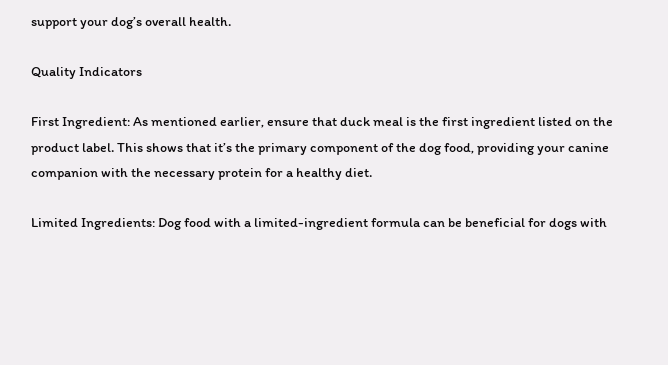support your dog’s overall health.

Quality Indicators

First Ingredient: As mentioned earlier, ensure that duck meal is the first ingredient listed on the product label. This shows that it’s the primary component of the dog food, providing your canine companion with the necessary protein for a healthy diet.

Limited Ingredients: Dog food with a limited-ingredient formula can be beneficial for dogs with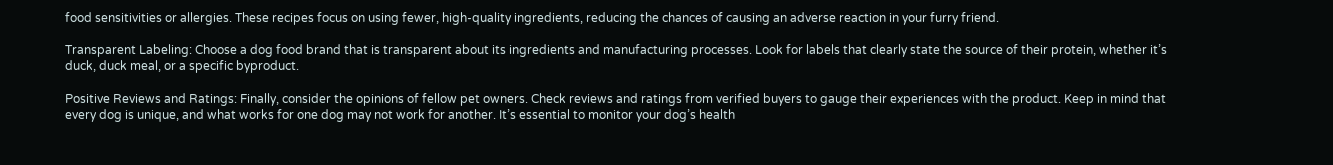food sensitivities or allergies. These recipes focus on using fewer, high-quality ingredients, reducing the chances of causing an adverse reaction in your furry friend.

Transparent Labeling: Choose a dog food brand that is transparent about its ingredients and manufacturing processes. Look for labels that clearly state the source of their protein, whether it’s duck, duck meal, or a specific byproduct.

Positive Reviews and Ratings: Finally, consider the opinions of fellow pet owners. Check reviews and ratings from verified buyers to gauge their experiences with the product. Keep in mind that every dog is unique, and what works for one dog may not work for another. It’s essential to monitor your dog’s health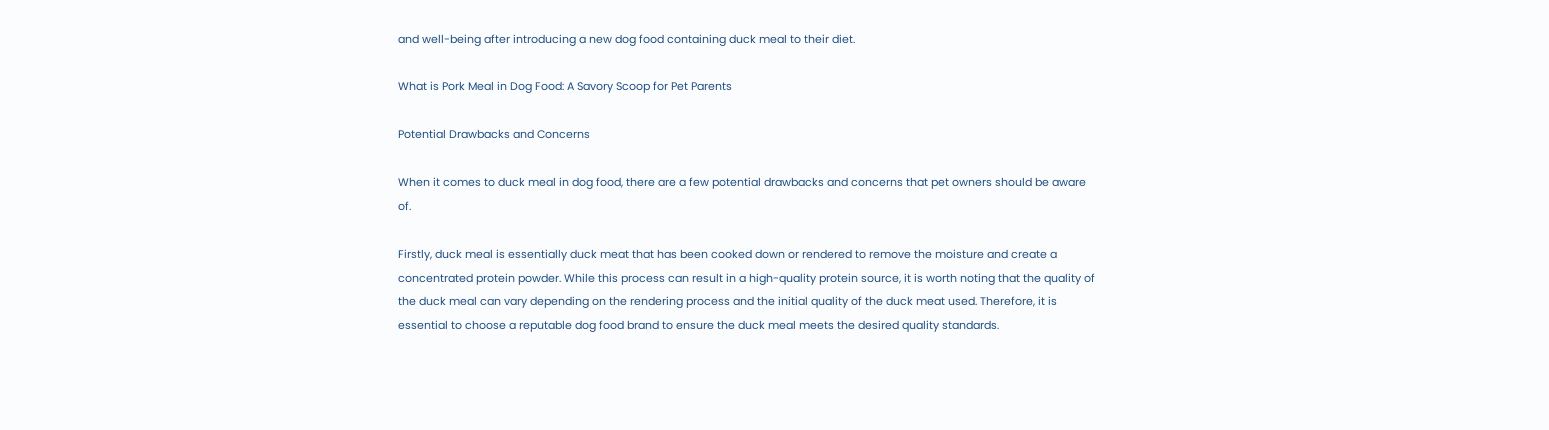and well-being after introducing a new dog food containing duck meal to their diet.

What is Pork Meal in Dog Food: A Savory Scoop for Pet Parents

Potential Drawbacks and Concerns

When it comes to duck meal in dog food, there are a few potential drawbacks and concerns that pet owners should be aware of.

Firstly, duck meal is essentially duck meat that has been cooked down or rendered to remove the moisture and create a concentrated protein powder. While this process can result in a high-quality protein source, it is worth noting that the quality of the duck meal can vary depending on the rendering process and the initial quality of the duck meat used. Therefore, it is essential to choose a reputable dog food brand to ensure the duck meal meets the desired quality standards.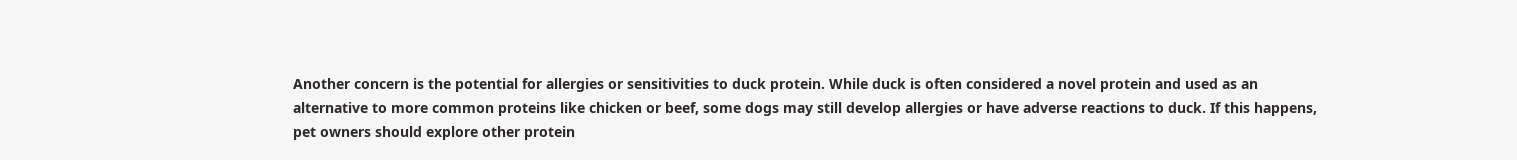Another concern is the potential for allergies or sensitivities to duck protein. While duck is often considered a novel protein and used as an alternative to more common proteins like chicken or beef, some dogs may still develop allergies or have adverse reactions to duck. If this happens, pet owners should explore other protein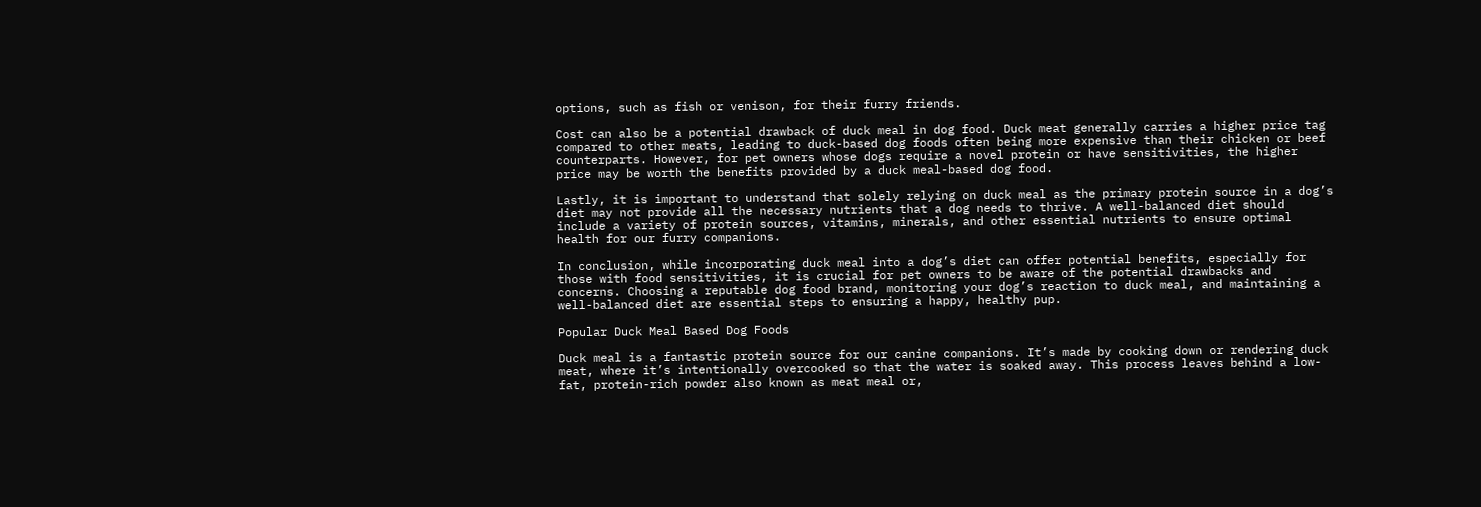options, such as fish or venison, for their furry friends.

Cost can also be a potential drawback of duck meal in dog food. Duck meat generally carries a higher price tag compared to other meats, leading to duck-based dog foods often being more expensive than their chicken or beef counterparts. However, for pet owners whose dogs require a novel protein or have sensitivities, the higher price may be worth the benefits provided by a duck meal-based dog food.

Lastly, it is important to understand that solely relying on duck meal as the primary protein source in a dog’s diet may not provide all the necessary nutrients that a dog needs to thrive. A well-balanced diet should include a variety of protein sources, vitamins, minerals, and other essential nutrients to ensure optimal health for our furry companions.

In conclusion, while incorporating duck meal into a dog’s diet can offer potential benefits, especially for those with food sensitivities, it is crucial for pet owners to be aware of the potential drawbacks and concerns. Choosing a reputable dog food brand, monitoring your dog’s reaction to duck meal, and maintaining a well-balanced diet are essential steps to ensuring a happy, healthy pup.

Popular Duck Meal Based Dog Foods

Duck meal is a fantastic protein source for our canine companions. It’s made by cooking down or rendering duck meat, where it’s intentionally overcooked so that the water is soaked away. This process leaves behind a low-fat, protein-rich powder also known as meat meal or,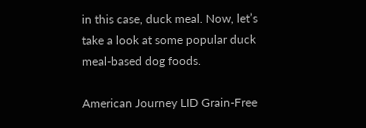in this case, duck meal. Now, let’s take a look at some popular duck meal-based dog foods.

American Journey LID Grain-Free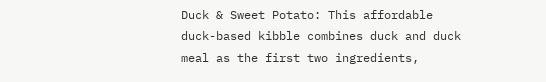Duck & Sweet Potato: This affordable duck-based kibble combines duck and duck meal as the first two ingredients,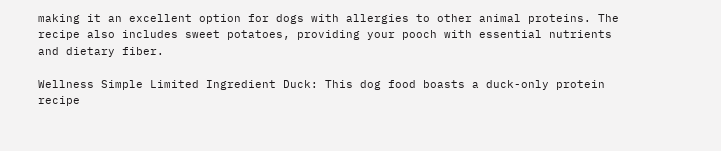making it an excellent option for dogs with allergies to other animal proteins. The recipe also includes sweet potatoes, providing your pooch with essential nutrients and dietary fiber.

Wellness Simple Limited Ingredient Duck: This dog food boasts a duck-only protein recipe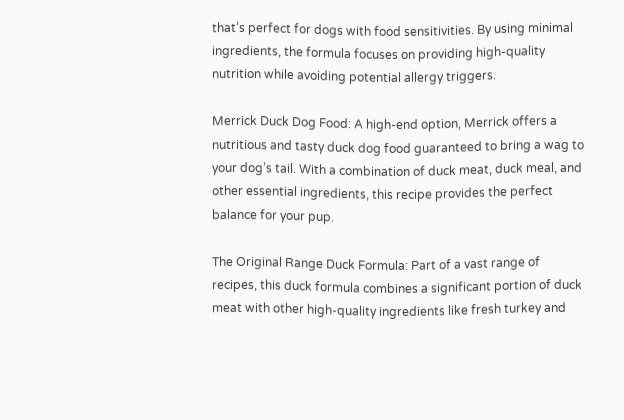that’s perfect for dogs with food sensitivities. By using minimal ingredients, the formula focuses on providing high-quality nutrition while avoiding potential allergy triggers.

Merrick Duck Dog Food: A high-end option, Merrick offers a nutritious and tasty duck dog food guaranteed to bring a wag to your dog’s tail. With a combination of duck meat, duck meal, and other essential ingredients, this recipe provides the perfect balance for your pup.

The Original Range Duck Formula: Part of a vast range of recipes, this duck formula combines a significant portion of duck meat with other high-quality ingredients like fresh turkey and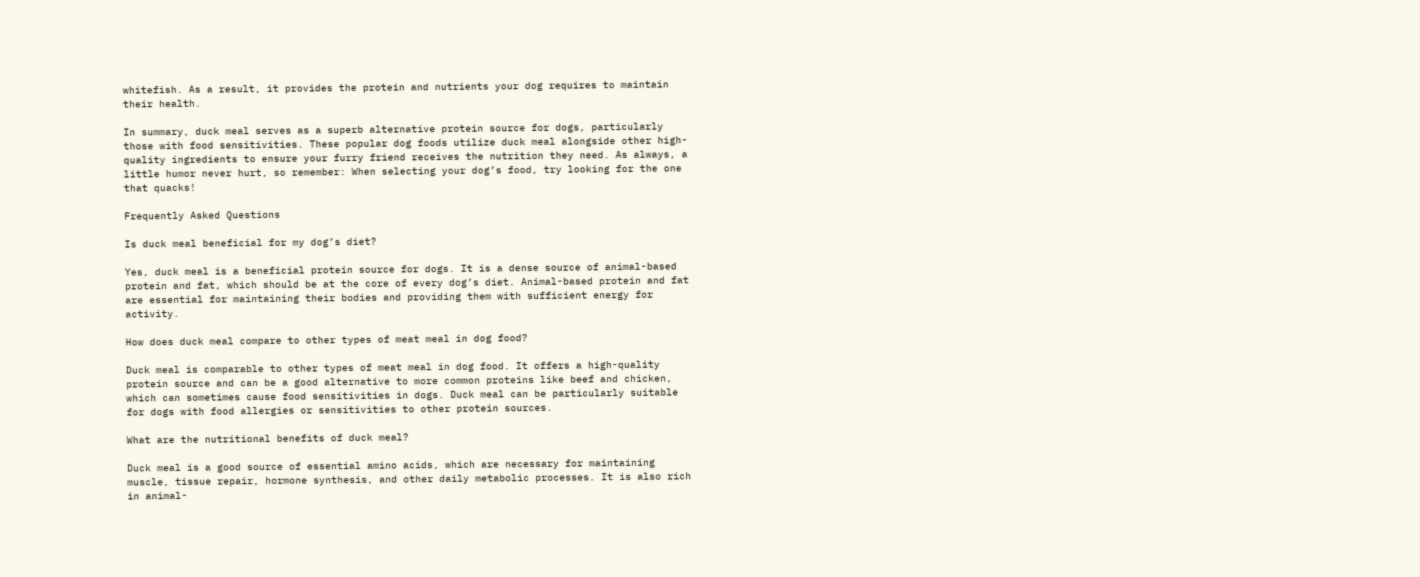whitefish. As a result, it provides the protein and nutrients your dog requires to maintain their health.

In summary, duck meal serves as a superb alternative protein source for dogs, particularly those with food sensitivities. These popular dog foods utilize duck meal alongside other high-quality ingredients to ensure your furry friend receives the nutrition they need. As always, a little humor never hurt, so remember: When selecting your dog’s food, try looking for the one that quacks!

Frequently Asked Questions

Is duck meal beneficial for my dog’s diet?

Yes, duck meal is a beneficial protein source for dogs. It is a dense source of animal-based protein and fat, which should be at the core of every dog’s diet. Animal-based protein and fat are essential for maintaining their bodies and providing them with sufficient energy for activity.

How does duck meal compare to other types of meat meal in dog food?

Duck meal is comparable to other types of meat meal in dog food. It offers a high-quality protein source and can be a good alternative to more common proteins like beef and chicken, which can sometimes cause food sensitivities in dogs. Duck meal can be particularly suitable for dogs with food allergies or sensitivities to other protein sources.

What are the nutritional benefits of duck meal?

Duck meal is a good source of essential amino acids, which are necessary for maintaining muscle, tissue repair, hormone synthesis, and other daily metabolic processes. It is also rich in animal-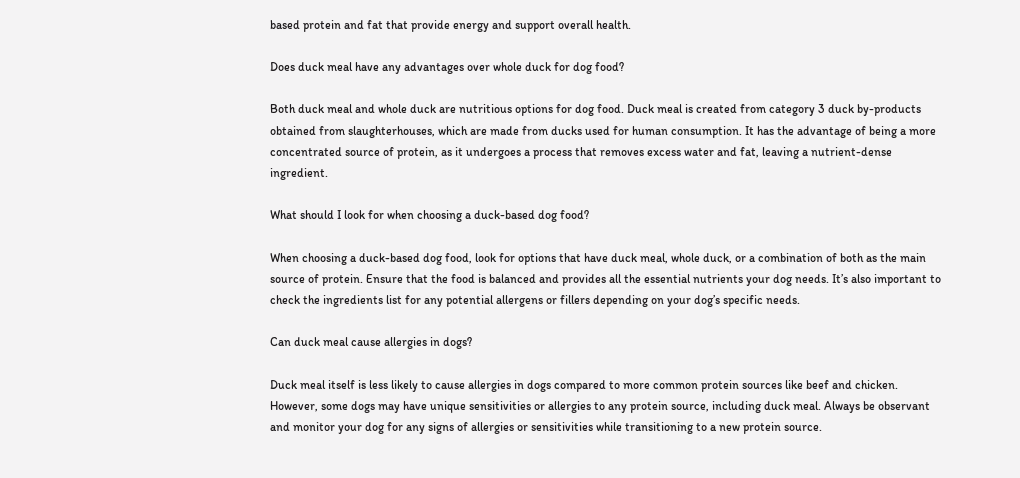based protein and fat that provide energy and support overall health.

Does duck meal have any advantages over whole duck for dog food?

Both duck meal and whole duck are nutritious options for dog food. Duck meal is created from category 3 duck by-products obtained from slaughterhouses, which are made from ducks used for human consumption. It has the advantage of being a more concentrated source of protein, as it undergoes a process that removes excess water and fat, leaving a nutrient-dense ingredient.

What should I look for when choosing a duck-based dog food?

When choosing a duck-based dog food, look for options that have duck meal, whole duck, or a combination of both as the main source of protein. Ensure that the food is balanced and provides all the essential nutrients your dog needs. It’s also important to check the ingredients list for any potential allergens or fillers depending on your dog’s specific needs.

Can duck meal cause allergies in dogs?

Duck meal itself is less likely to cause allergies in dogs compared to more common protein sources like beef and chicken. However, some dogs may have unique sensitivities or allergies to any protein source, including duck meal. Always be observant and monitor your dog for any signs of allergies or sensitivities while transitioning to a new protein source.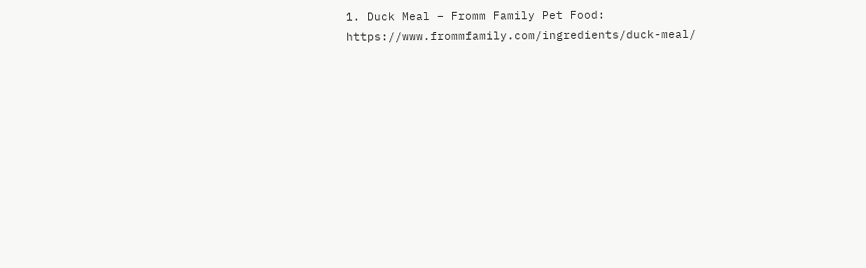1. Duck Meal – Fromm Family Pet Food: https://www.frommfamily.com/ingredients/duck-meal/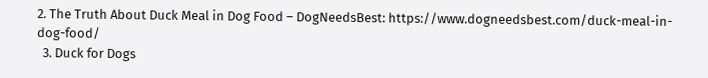2. The Truth About Duck Meal in Dog Food – DogNeedsBest: https://www.dogneedsbest.com/duck-meal-in-dog-food/
  3. Duck for Dogs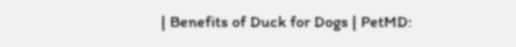| Benefits of Duck for Dogs | PetMD: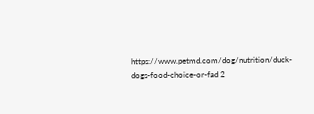https://www.petmd.com/dog/nutrition/duck-dogs-food-choice-or-fad 2